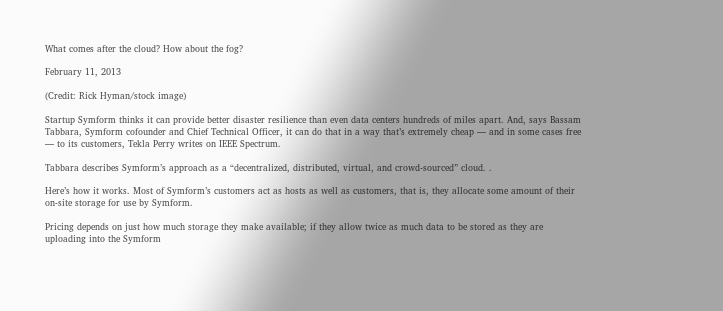What comes after the cloud? How about the fog?

February 11, 2013

(Credit: Rick Hyman/stock image)

Startup Symform thinks it can provide better disaster resilience than even data centers hundreds of miles apart. And, says Bassam Tabbara, Symform cofounder and Chief Technical Officer, it can do that in a way that’s extremely cheap — and in some cases free — to its customers, Tekla Perry writes on IEEE Spectrum.

Tabbara describes Symform’s approach as a “decentralized, distributed, virtual, and crowd-sourced” cloud. .

Here’s how it works. Most of Symform’s customers act as hosts as well as customers, that is, they allocate some amount of their on-site storage for use by Symform.

Pricing depends on just how much storage they make available; if they allow twice as much data to be stored as they are uploading into the Symform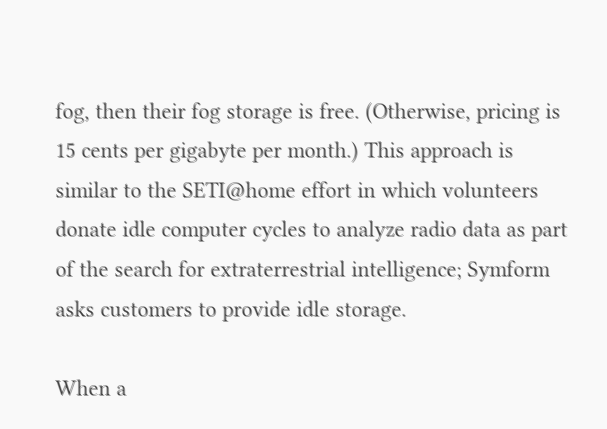fog, then their fog storage is free. (Otherwise, pricing is 15 cents per gigabyte per month.) This approach is similar to the SETI@home effort in which volunteers donate idle computer cycles to analyze radio data as part of the search for extraterrestrial intelligence; Symform asks customers to provide idle storage.

When a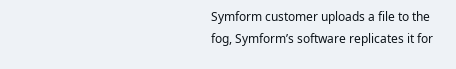Symform customer uploads a file to the fog, Symform’s software replicates it for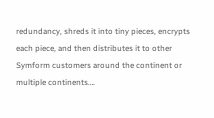redundancy, shreds it into tiny pieces, encrypts each piece, and then distributes it to other Symform customers around the continent or multiple continents….